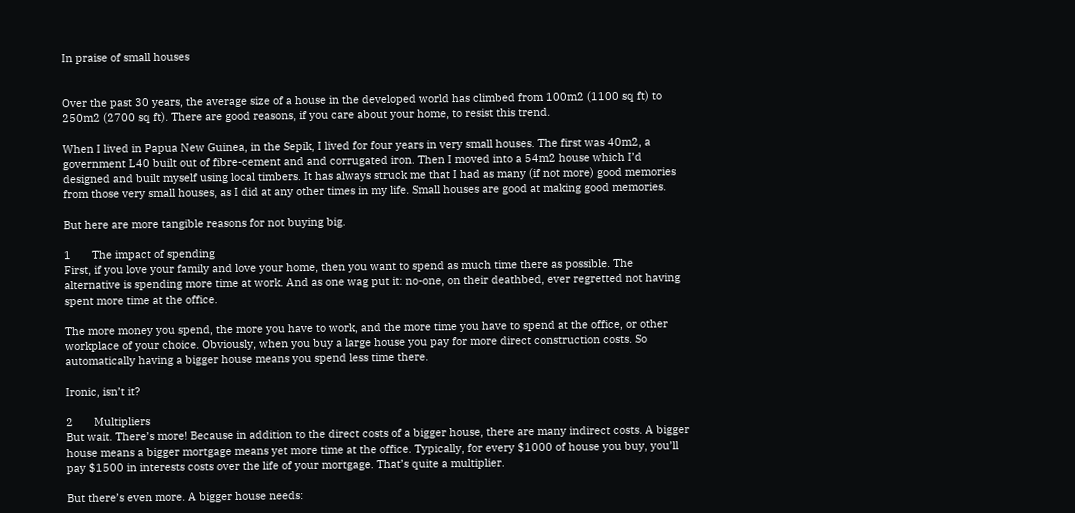In praise of small houses


Over the past 30 years, the average size of a house in the developed world has climbed from 100m2 (1100 sq ft) to 250m2 (2700 sq ft). There are good reasons, if you care about your home, to resist this trend.

When I lived in Papua New Guinea, in the Sepik, I lived for four years in very small houses. The first was 40m2, a government L40 built out of fibre-cement and and corrugated iron. Then I moved into a 54m2 house which I’d designed and built myself using local timbers. It has always struck me that I had as many (if not more) good memories from those very small houses, as I did at any other times in my life. Small houses are good at making good memories.

But here are more tangible reasons for not buying big.

1       The impact of spending
First, if you love your family and love your home, then you want to spend as much time there as possible. The alternative is spending more time at work. And as one wag put it: no-one, on their deathbed, ever regretted not having spent more time at the office.

The more money you spend, the more you have to work, and the more time you have to spend at the office, or other workplace of your choice. Obviously, when you buy a large house you pay for more direct construction costs. So automatically having a bigger house means you spend less time there.

Ironic, isn’t it?

2       Multipliers
But wait. There’s more! Because in addition to the direct costs of a bigger house, there are many indirect costs. A bigger house means a bigger mortgage means yet more time at the office. Typically, for every $1000 of house you buy, you’ll pay $1500 in interests costs over the life of your mortgage. That’s quite a multiplier.

But there’s even more. A bigger house needs: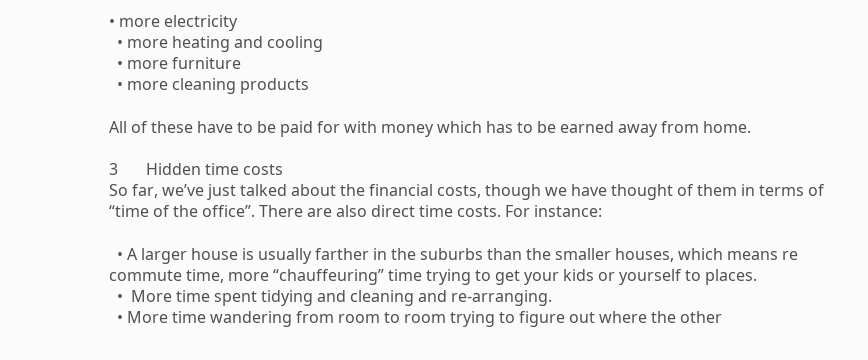• more electricity
  • more heating and cooling
  • more furniture
  • more cleaning products

All of these have to be paid for with money which has to be earned away from home.

3       Hidden time costs
So far, we’ve just talked about the financial costs, though we have thought of them in terms of “time of the office”. There are also direct time costs. For instance:

  • A larger house is usually farther in the suburbs than the smaller houses, which means re commute time, more “chauffeuring” time trying to get your kids or yourself to places.
  •  More time spent tidying and cleaning and re-arranging.
  • More time wandering from room to room trying to figure out where the other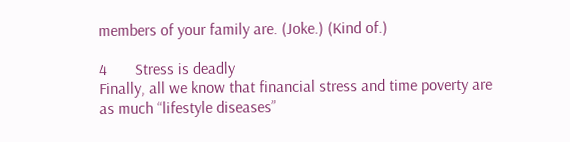members of your family are. (Joke.) (Kind of.)

4       Stress is deadly
Finally, all we know that financial stress and time poverty are as much “lifestyle diseases”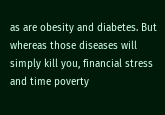as are obesity and diabetes. But whereas those diseases will simply kill you, financial stress and time poverty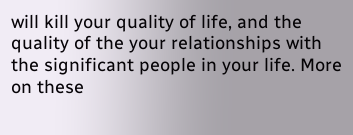will kill your quality of life, and the quality of the your relationships with the significant people in your life. More on these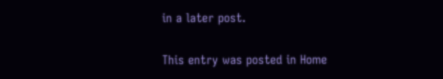in a later post.

This entry was posted in Home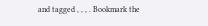and tagged , , , . Bookmark the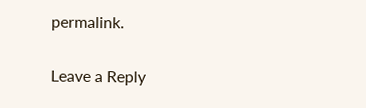permalink.

Leave a Reply